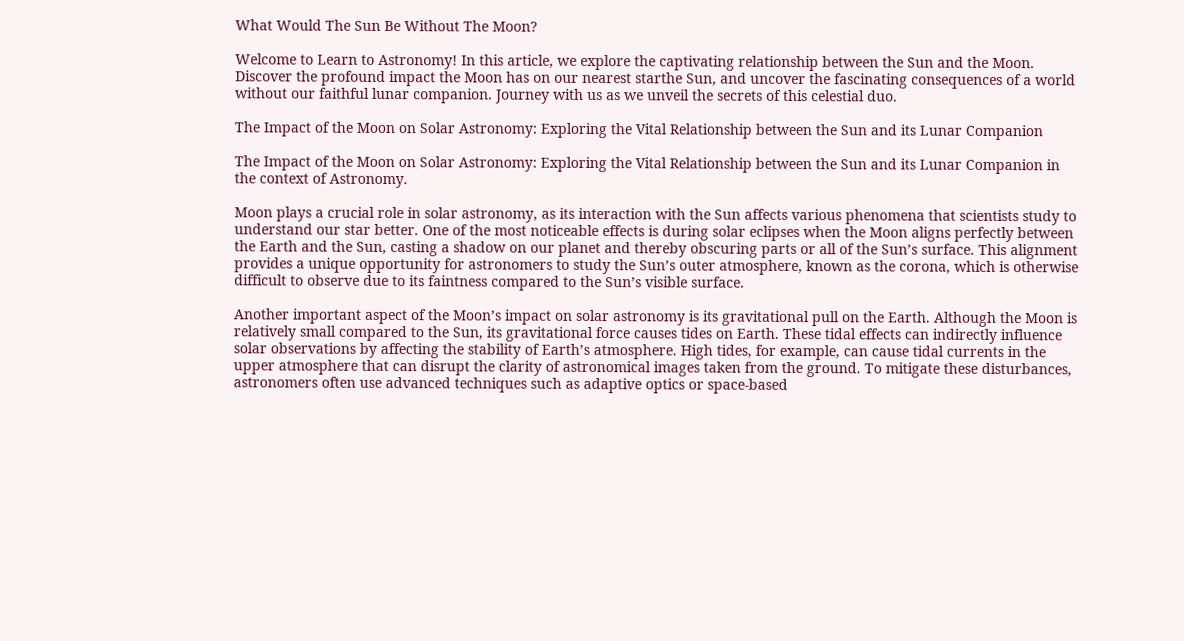What Would The Sun Be Without The Moon?

Welcome to Learn to Astronomy! In this article, we explore the captivating relationship between the Sun and the Moon. Discover the profound impact the Moon has on our nearest starthe Sun, and uncover the fascinating consequences of a world without our faithful lunar companion. Journey with us as we unveil the secrets of this celestial duo.

The Impact of the Moon on Solar Astronomy: Exploring the Vital Relationship between the Sun and its Lunar Companion

The Impact of the Moon on Solar Astronomy: Exploring the Vital Relationship between the Sun and its Lunar Companion in the context of Astronomy.

Moon plays a crucial role in solar astronomy, as its interaction with the Sun affects various phenomena that scientists study to understand our star better. One of the most noticeable effects is during solar eclipses when the Moon aligns perfectly between the Earth and the Sun, casting a shadow on our planet and thereby obscuring parts or all of the Sun’s surface. This alignment provides a unique opportunity for astronomers to study the Sun’s outer atmosphere, known as the corona, which is otherwise difficult to observe due to its faintness compared to the Sun’s visible surface.

Another important aspect of the Moon’s impact on solar astronomy is its gravitational pull on the Earth. Although the Moon is relatively small compared to the Sun, its gravitational force causes tides on Earth. These tidal effects can indirectly influence solar observations by affecting the stability of Earth’s atmosphere. High tides, for example, can cause tidal currents in the upper atmosphere that can disrupt the clarity of astronomical images taken from the ground. To mitigate these disturbances, astronomers often use advanced techniques such as adaptive optics or space-based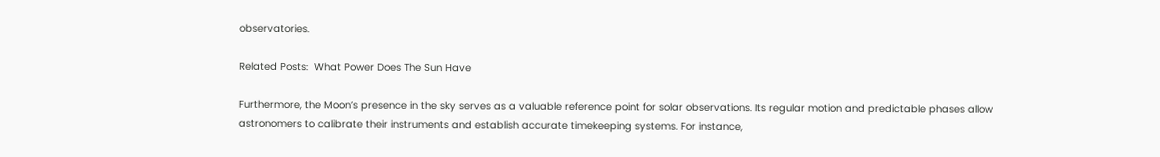observatories.

Related Posts:  What Power Does The Sun Have

Furthermore, the Moon’s presence in the sky serves as a valuable reference point for solar observations. Its regular motion and predictable phases allow astronomers to calibrate their instruments and establish accurate timekeeping systems. For instance,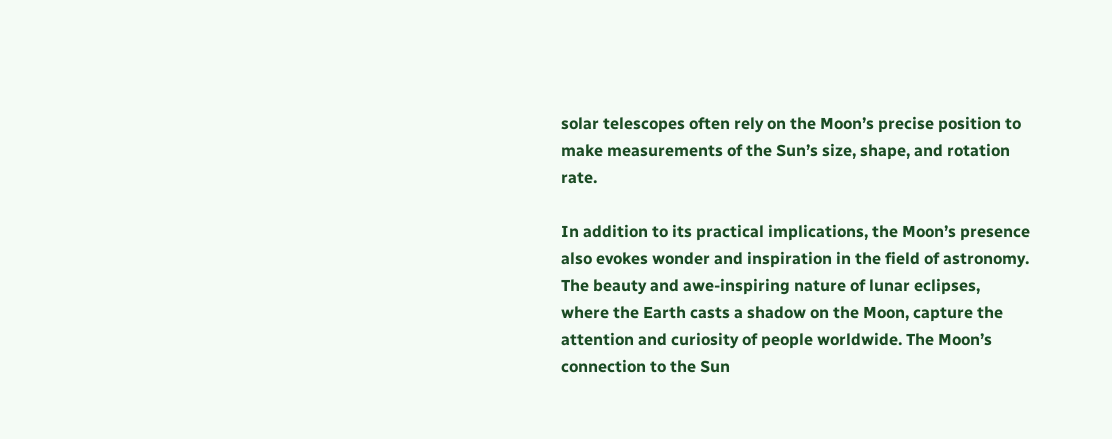solar telescopes often rely on the Moon’s precise position to make measurements of the Sun’s size, shape, and rotation rate.

In addition to its practical implications, the Moon’s presence also evokes wonder and inspiration in the field of astronomy. The beauty and awe-inspiring nature of lunar eclipses, where the Earth casts a shadow on the Moon, capture the attention and curiosity of people worldwide. The Moon’s connection to the Sun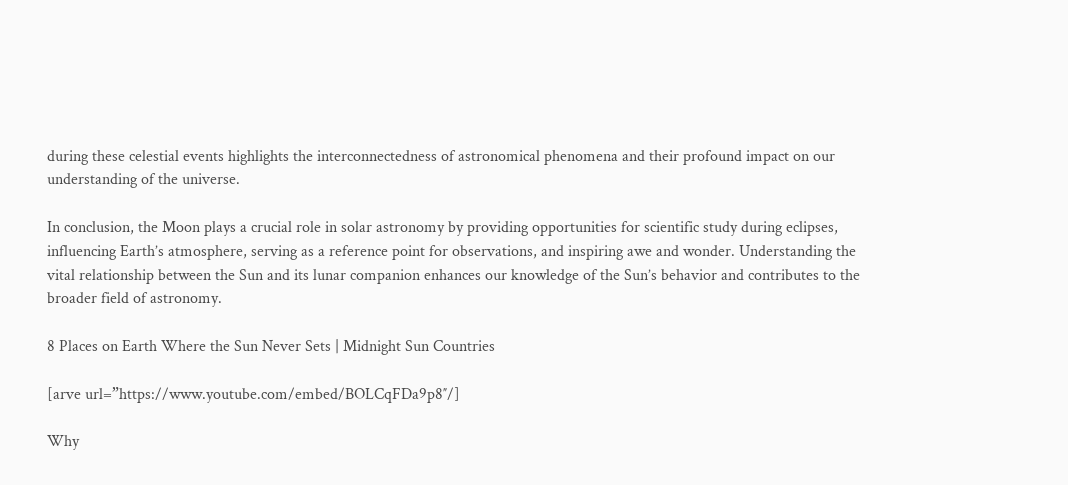during these celestial events highlights the interconnectedness of astronomical phenomena and their profound impact on our understanding of the universe.

In conclusion, the Moon plays a crucial role in solar astronomy by providing opportunities for scientific study during eclipses, influencing Earth’s atmosphere, serving as a reference point for observations, and inspiring awe and wonder. Understanding the vital relationship between the Sun and its lunar companion enhances our knowledge of the Sun’s behavior and contributes to the broader field of astronomy.

8 Places on Earth Where the Sun Never Sets | Midnight Sun Countries

[arve url=”https://www.youtube.com/embed/BOLCqFDa9p8″/]

Why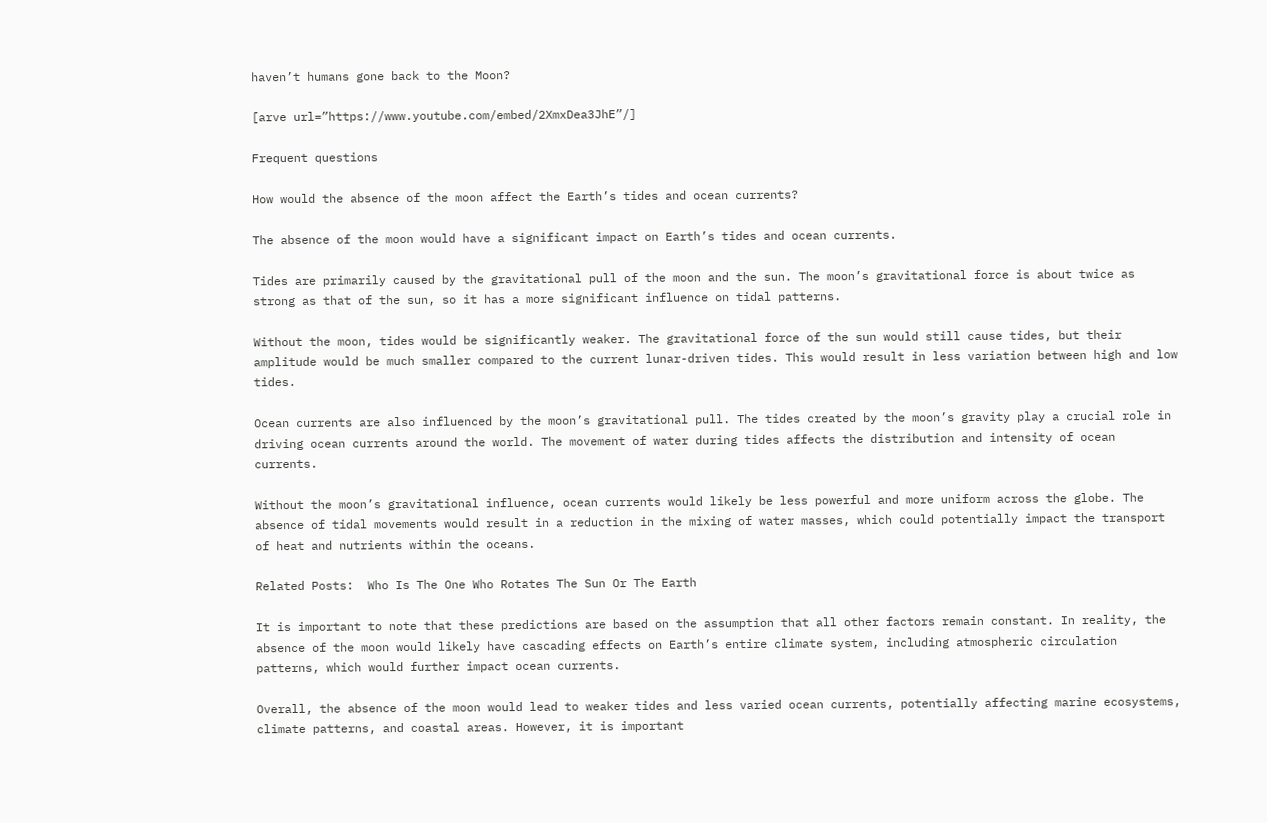haven’t humans gone back to the Moon?

[arve url=”https://www.youtube.com/embed/2XmxDea3JhE”/]

Frequent questions

How would the absence of the moon affect the Earth’s tides and ocean currents?

The absence of the moon would have a significant impact on Earth’s tides and ocean currents.

Tides are primarily caused by the gravitational pull of the moon and the sun. The moon’s gravitational force is about twice as strong as that of the sun, so it has a more significant influence on tidal patterns.

Without the moon, tides would be significantly weaker. The gravitational force of the sun would still cause tides, but their amplitude would be much smaller compared to the current lunar-driven tides. This would result in less variation between high and low tides.

Ocean currents are also influenced by the moon’s gravitational pull. The tides created by the moon’s gravity play a crucial role in driving ocean currents around the world. The movement of water during tides affects the distribution and intensity of ocean currents.

Without the moon’s gravitational influence, ocean currents would likely be less powerful and more uniform across the globe. The absence of tidal movements would result in a reduction in the mixing of water masses, which could potentially impact the transport of heat and nutrients within the oceans.

Related Posts:  Who Is The One Who Rotates The Sun Or The Earth

It is important to note that these predictions are based on the assumption that all other factors remain constant. In reality, the absence of the moon would likely have cascading effects on Earth’s entire climate system, including atmospheric circulation patterns, which would further impact ocean currents.

Overall, the absence of the moon would lead to weaker tides and less varied ocean currents, potentially affecting marine ecosystems, climate patterns, and coastal areas. However, it is important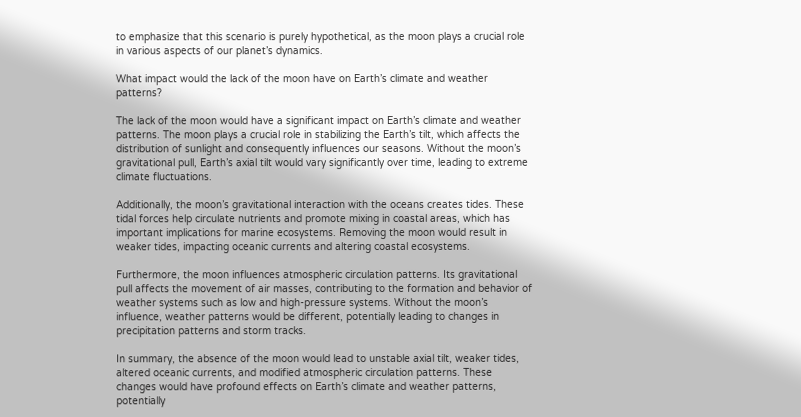to emphasize that this scenario is purely hypothetical, as the moon plays a crucial role in various aspects of our planet’s dynamics.

What impact would the lack of the moon have on Earth’s climate and weather patterns?

The lack of the moon would have a significant impact on Earth’s climate and weather patterns. The moon plays a crucial role in stabilizing the Earth’s tilt, which affects the distribution of sunlight and consequently influences our seasons. Without the moon’s gravitational pull, Earth’s axial tilt would vary significantly over time, leading to extreme climate fluctuations.

Additionally, the moon’s gravitational interaction with the oceans creates tides. These tidal forces help circulate nutrients and promote mixing in coastal areas, which has important implications for marine ecosystems. Removing the moon would result in weaker tides, impacting oceanic currents and altering coastal ecosystems.

Furthermore, the moon influences atmospheric circulation patterns. Its gravitational pull affects the movement of air masses, contributing to the formation and behavior of weather systems such as low and high-pressure systems. Without the moon’s influence, weather patterns would be different, potentially leading to changes in precipitation patterns and storm tracks.

In summary, the absence of the moon would lead to unstable axial tilt, weaker tides, altered oceanic currents, and modified atmospheric circulation patterns. These changes would have profound effects on Earth’s climate and weather patterns, potentially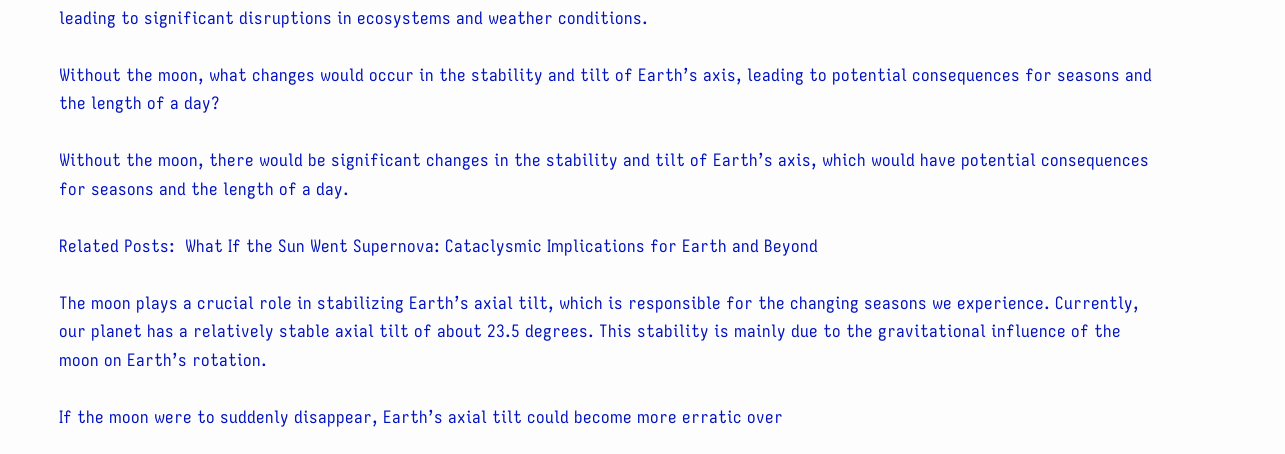leading to significant disruptions in ecosystems and weather conditions.

Without the moon, what changes would occur in the stability and tilt of Earth’s axis, leading to potential consequences for seasons and the length of a day?

Without the moon, there would be significant changes in the stability and tilt of Earth’s axis, which would have potential consequences for seasons and the length of a day.

Related Posts:  What If the Sun Went Supernova: Cataclysmic Implications for Earth and Beyond

The moon plays a crucial role in stabilizing Earth’s axial tilt, which is responsible for the changing seasons we experience. Currently, our planet has a relatively stable axial tilt of about 23.5 degrees. This stability is mainly due to the gravitational influence of the moon on Earth’s rotation.

If the moon were to suddenly disappear, Earth’s axial tilt could become more erratic over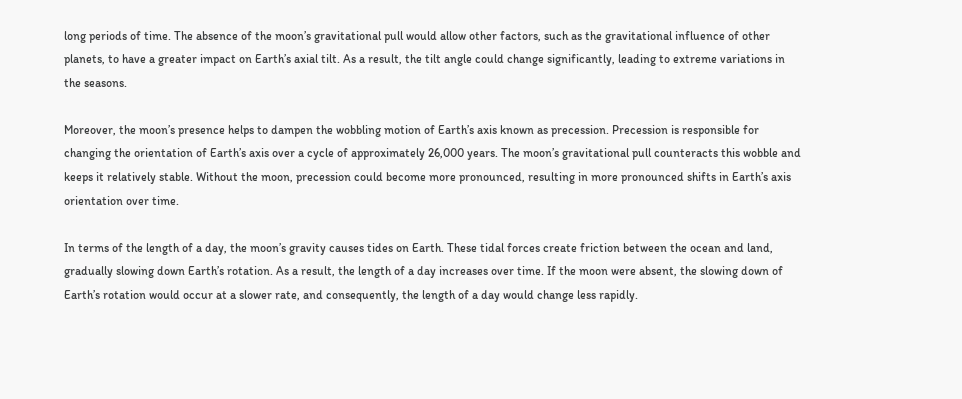long periods of time. The absence of the moon’s gravitational pull would allow other factors, such as the gravitational influence of other planets, to have a greater impact on Earth’s axial tilt. As a result, the tilt angle could change significantly, leading to extreme variations in the seasons.

Moreover, the moon’s presence helps to dampen the wobbling motion of Earth’s axis known as precession. Precession is responsible for changing the orientation of Earth’s axis over a cycle of approximately 26,000 years. The moon’s gravitational pull counteracts this wobble and keeps it relatively stable. Without the moon, precession could become more pronounced, resulting in more pronounced shifts in Earth’s axis orientation over time.

In terms of the length of a day, the moon’s gravity causes tides on Earth. These tidal forces create friction between the ocean and land, gradually slowing down Earth’s rotation. As a result, the length of a day increases over time. If the moon were absent, the slowing down of Earth’s rotation would occur at a slower rate, and consequently, the length of a day would change less rapidly.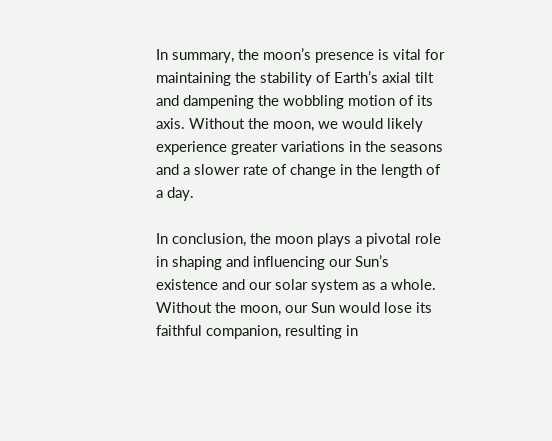In summary, the moon’s presence is vital for maintaining the stability of Earth’s axial tilt and dampening the wobbling motion of its axis. Without the moon, we would likely experience greater variations in the seasons and a slower rate of change in the length of a day.

In conclusion, the moon plays a pivotal role in shaping and influencing our Sun’s existence and our solar system as a whole. Without the moon, our Sun would lose its faithful companion, resulting in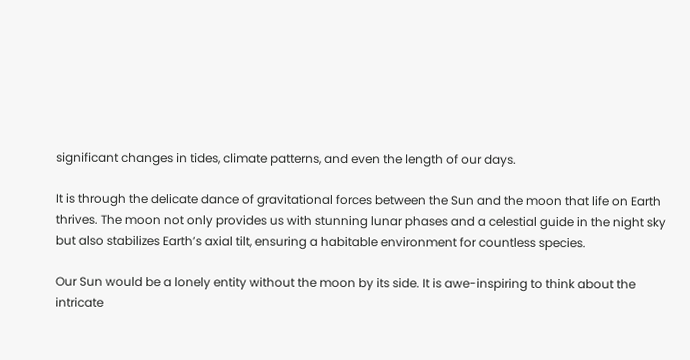significant changes in tides, climate patterns, and even the length of our days.

It is through the delicate dance of gravitational forces between the Sun and the moon that life on Earth thrives. The moon not only provides us with stunning lunar phases and a celestial guide in the night sky but also stabilizes Earth’s axial tilt, ensuring a habitable environment for countless species.

Our Sun would be a lonely entity without the moon by its side. It is awe-inspiring to think about the intricate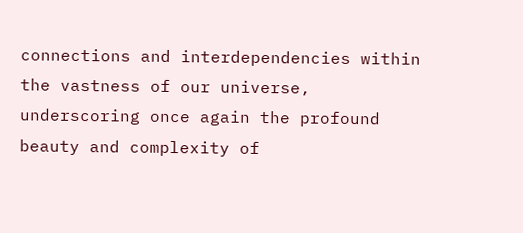connections and interdependencies within the vastness of our universe, underscoring once again the profound beauty and complexity of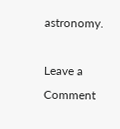astronomy.

Leave a Comment